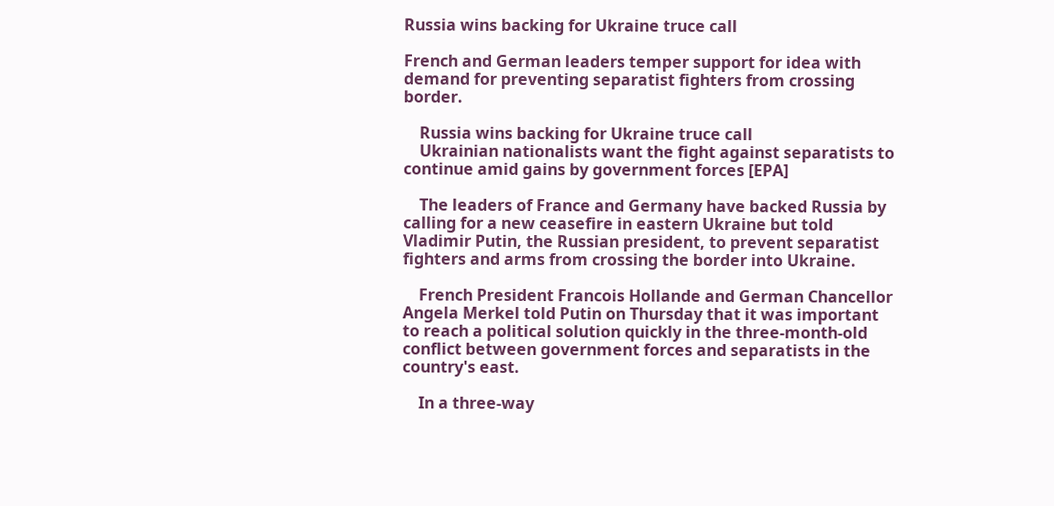Russia wins backing for Ukraine truce call

French and German leaders temper support for idea with demand for preventing separatist fighters from crossing border.

    Russia wins backing for Ukraine truce call
    Ukrainian nationalists want the fight against separatists to continue amid gains by government forces [EPA]

    The leaders of France and Germany have backed Russia by calling for a new ceasefire in eastern Ukraine but told Vladimir Putin, the Russian president, to prevent separatist fighters and arms from crossing the border into Ukraine.

    French President Francois Hollande and German Chancellor Angela Merkel told Putin on Thursday that it was important to reach a political solution quickly in the three-month-old conflict between government forces and separatists in the country's east.

    In a three-way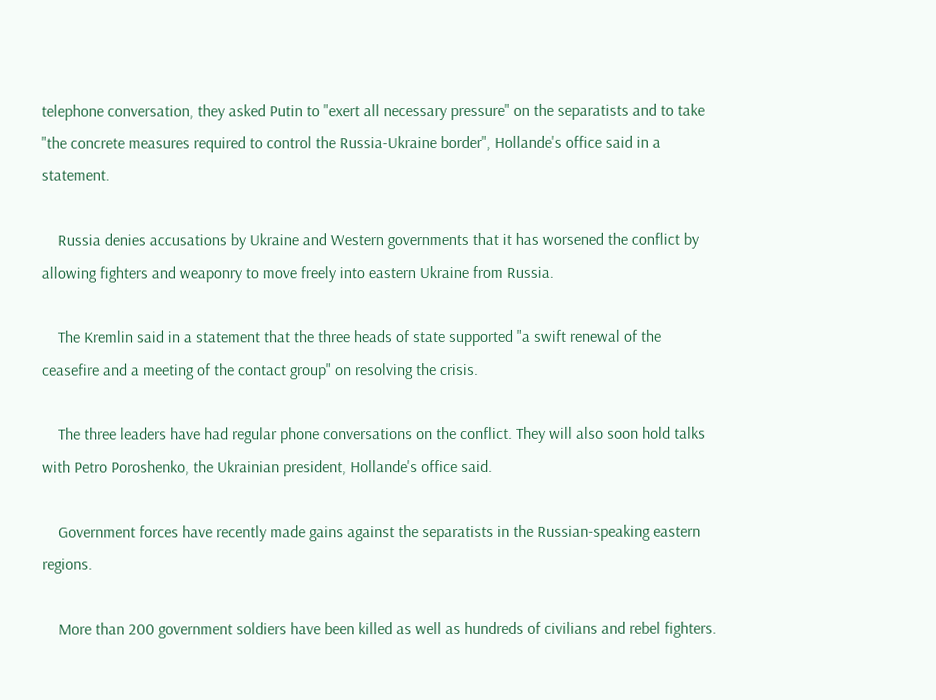telephone conversation, they asked Putin to "exert all necessary pressure" on the separatists and to take "the concrete measures required to control the Russia-Ukraine border", Hollande's office said in a statement.

    Russia denies accusations by Ukraine and Western governments that it has worsened the conflict by allowing fighters and weaponry to move freely into eastern Ukraine from Russia.

    The Kremlin said in a statement that the three heads of state supported "a swift renewal of the ceasefire and a meeting of the contact group" on resolving the crisis.

    The three leaders have had regular phone conversations on the conflict. They will also soon hold talks with Petro Poroshenko, the Ukrainian president, Hollande's office said.

    Government forces have recently made gains against the separatists in the Russian-speaking eastern regions.

    More than 200 government soldiers have been killed as well as hundreds of civilians and rebel fighters.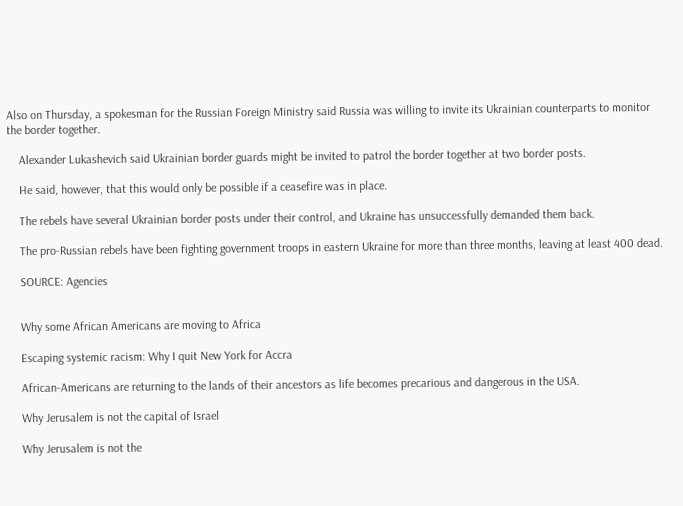Also on Thursday, a spokesman for the Russian Foreign Ministry said Russia was willing to invite its Ukrainian counterparts to monitor the border together.

    Alexander Lukashevich said Ukrainian border guards might be invited to patrol the border together at two border posts.

    He said, however, that this would only be possible if a ceasefire was in place.

    The rebels have several Ukrainian border posts under their control, and Ukraine has unsuccessfully demanded them back.

    The pro-Russian rebels have been fighting government troops in eastern Ukraine for more than three months, leaving at least 400 dead.

    SOURCE: Agencies


    Why some African Americans are moving to Africa

    Escaping systemic racism: Why I quit New York for Accra

    African-Americans are returning to the lands of their ancestors as life becomes precarious and dangerous in the USA.

    Why Jerusalem is not the capital of Israel

    Why Jerusalem is not the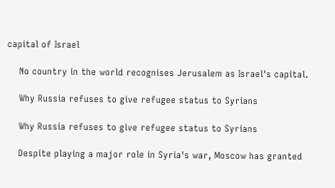capital of Israel

    No country in the world recognises Jerusalem as Israel's capital.

    Why Russia refuses to give refugee status to Syrians

    Why Russia refuses to give refugee status to Syrians

    Despite playing a major role in Syria's war, Moscow has granted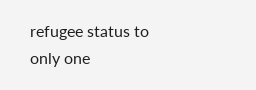refugee status to only one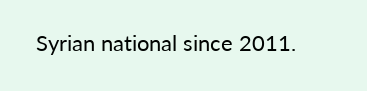Syrian national since 2011.